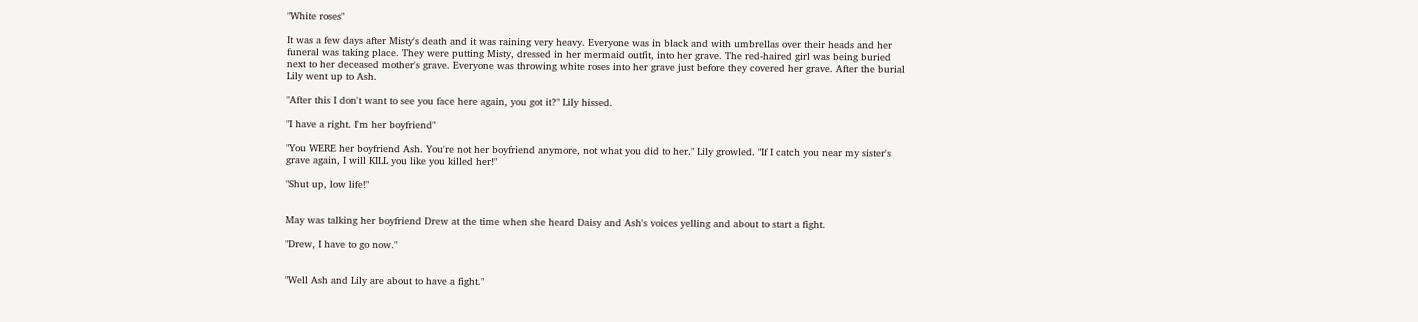"White roses"

It was a few days after Misty's death and it was raining very heavy. Everyone was in black and with umbrellas over their heads and her funeral was taking place. They were putting Misty, dressed in her mermaid outfit, into her grave. The red-haired girl was being buried next to her deceased mother's grave. Everyone was throwing white roses into her grave just before they covered her grave. After the burial Lily went up to Ash.

"After this I don't want to see you face here again, you got it?" Lily hissed.

"I have a right. I'm her boyfriend"

"You WERE her boyfriend Ash. You're not her boyfriend anymore, not what you did to her." Lily growled. "If I catch you near my sister's grave again, I will KILL you like you killed her!"

"Shut up, low life!"


May was talking her boyfriend Drew at the time when she heard Daisy and Ash's voices yelling and about to start a fight.

"Drew, I have to go now."


"Well Ash and Lily are about to have a fight."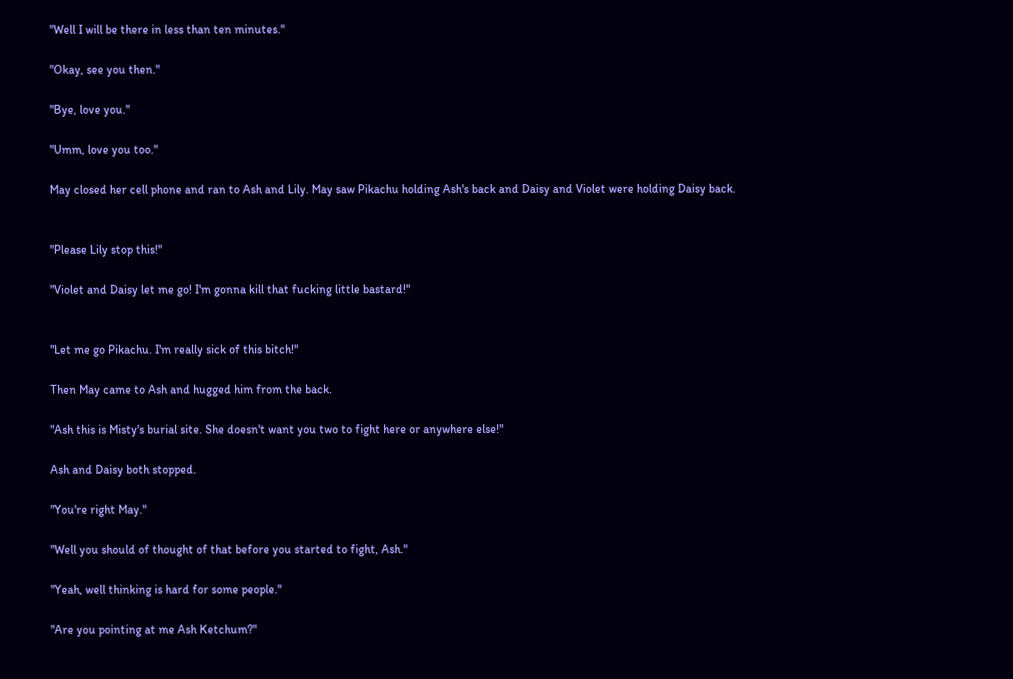"Well I will be there in less than ten minutes."

"Okay, see you then."

"Bye, love you."

"Umm, love you too."

May closed her cell phone and ran to Ash and Lily. May saw Pikachu holding Ash's back and Daisy and Violet were holding Daisy back.


"Please Lily stop this!"

"Violet and Daisy let me go! I'm gonna kill that fucking little bastard!"


"Let me go Pikachu. I'm really sick of this bitch!"

Then May came to Ash and hugged him from the back.

"Ash this is Misty's burial site. She doesn't want you two to fight here or anywhere else!"

Ash and Daisy both stopped.

"You're right May."

"Well you should of thought of that before you started to fight, Ash."

"Yeah, well thinking is hard for some people."

"Are you pointing at me Ash Ketchum?"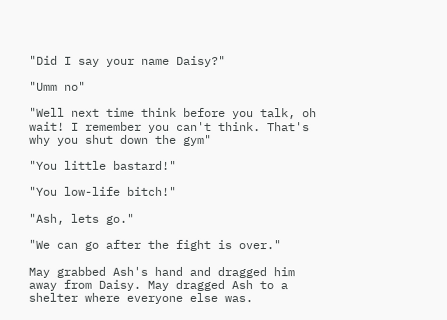"Did I say your name Daisy?"

"Umm no"

"Well next time think before you talk, oh wait! I remember you can't think. That's why you shut down the gym"

"You little bastard!"

"You low-life bitch!"

"Ash, lets go."

"We can go after the fight is over."

May grabbed Ash's hand and dragged him away from Daisy. May dragged Ash to a shelter where everyone else was.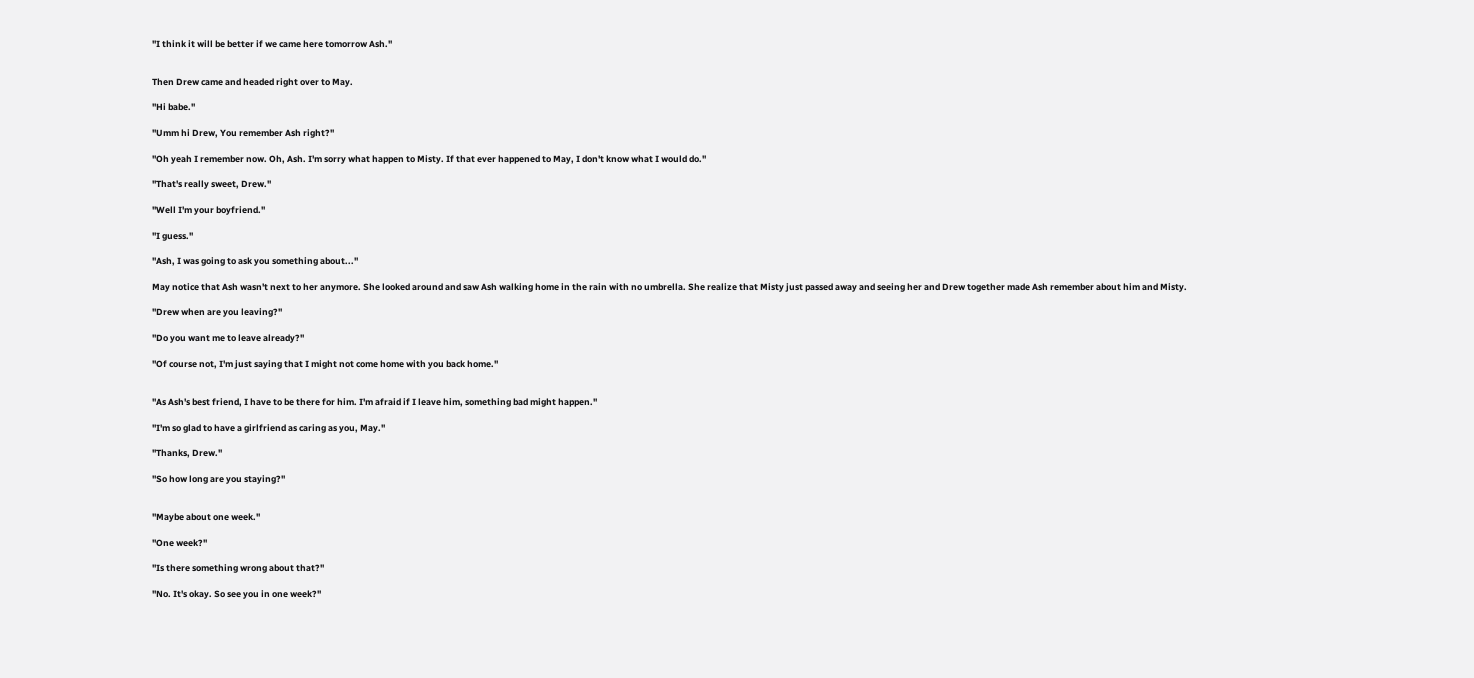"I think it will be better if we came here tomorrow Ash."


Then Drew came and headed right over to May.

"Hi babe."

"Umm hi Drew, You remember Ash right?"

"Oh yeah I remember now. Oh, Ash. I'm sorry what happen to Misty. If that ever happened to May, I don't know what I would do."

"That's really sweet, Drew."

"Well I'm your boyfriend."

"I guess."

"Ash, I was going to ask you something about..."

May notice that Ash wasn't next to her anymore. She looked around and saw Ash walking home in the rain with no umbrella. She realize that Misty just passed away and seeing her and Drew together made Ash remember about him and Misty.

"Drew when are you leaving?"

"Do you want me to leave already?"

"Of course not, I'm just saying that I might not come home with you back home."


"As Ash's best friend, I have to be there for him. I'm afraid if I leave him, something bad might happen."

"I'm so glad to have a girlfriend as caring as you, May."

"Thanks, Drew."

"So how long are you staying?"


"Maybe about one week."

"One week?"

"Is there something wrong about that?"

"No. It's okay. So see you in one week?"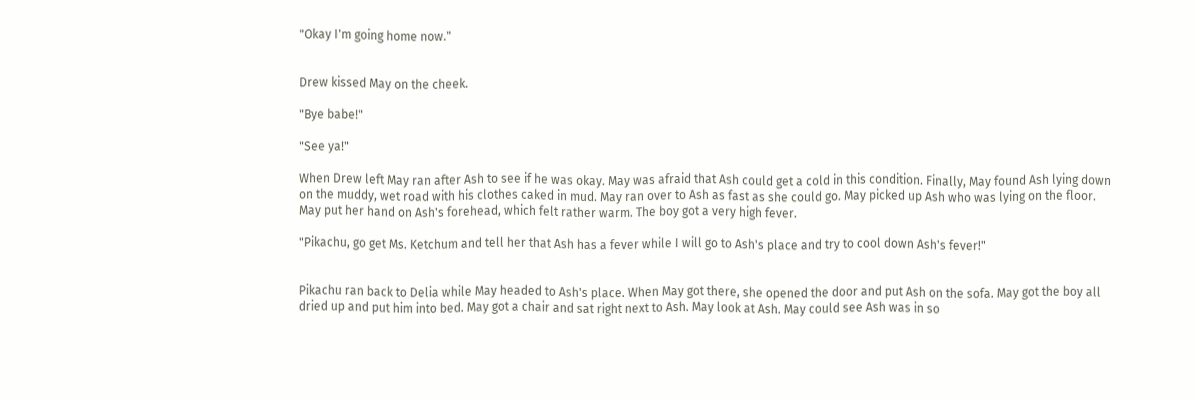"Okay I'm going home now."


Drew kissed May on the cheek.

"Bye babe!"

"See ya!"

When Drew left May ran after Ash to see if he was okay. May was afraid that Ash could get a cold in this condition. Finally, May found Ash lying down on the muddy, wet road with his clothes caked in mud. May ran over to Ash as fast as she could go. May picked up Ash who was lying on the floor. May put her hand on Ash's forehead, which felt rather warm. The boy got a very high fever.

"Pikachu, go get Ms. Ketchum and tell her that Ash has a fever while I will go to Ash's place and try to cool down Ash's fever!"


Pikachu ran back to Delia while May headed to Ash's place. When May got there, she opened the door and put Ash on the sofa. May got the boy all dried up and put him into bed. May got a chair and sat right next to Ash. May look at Ash. May could see Ash was in so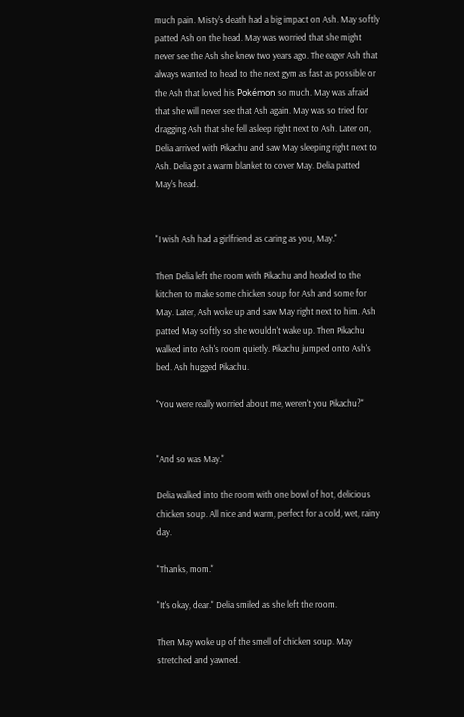much pain. Misty's death had a big impact on Ash. May softly patted Ash on the head. May was worried that she might never see the Ash she knew two years ago. The eager Ash that always wanted to head to the next gym as fast as possible or the Ash that loved his Pokémon so much. May was afraid that she will never see that Ash again. May was so tried for dragging Ash that she fell asleep right next to Ash. Later on, Delia arrived with Pikachu and saw May sleeping right next to Ash. Delia got a warm blanket to cover May. Delia patted May's head.


"I wish Ash had a girlfriend as caring as you, May."

Then Delia left the room with Pikachu and headed to the kitchen to make some chicken soup for Ash and some for May. Later, Ash woke up and saw May right next to him. Ash patted May softly so she wouldn't wake up. Then Pikachu walked into Ash's room quietly. Pikachu jumped onto Ash's bed. Ash hugged Pikachu.

"You were really worried about me, weren't you Pikachu?"


"And so was May."

Delia walked into the room with one bowl of hot, delicious chicken soup. All nice and warm, perfect for a cold, wet, rainy day.

"Thanks, mom."

"It's okay, dear." Delia smiled as she left the room.

Then May woke up of the smell of chicken soup. May stretched and yawned.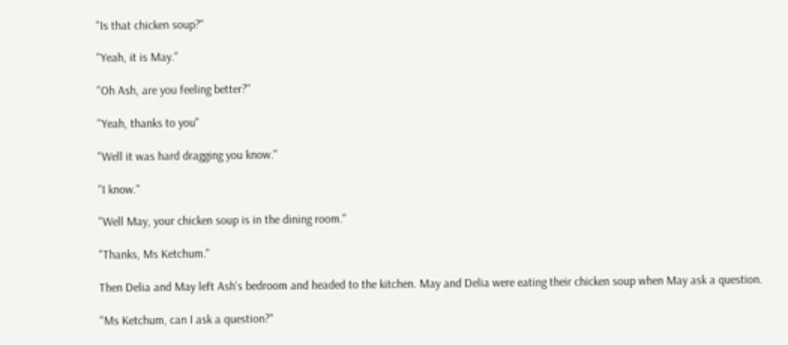"Is that chicken soup?"

"Yeah, it is May."

"Oh Ash, are you feeling better?"

"Yeah, thanks to you"

"Well it was hard dragging you know."

"I know."

"Well May, your chicken soup is in the dining room."

"Thanks, Ms Ketchum."

Then Delia and May left Ash's bedroom and headed to the kitchen. May and Delia were eating their chicken soup when May ask a question.

"Ms Ketchum, can I ask a question?"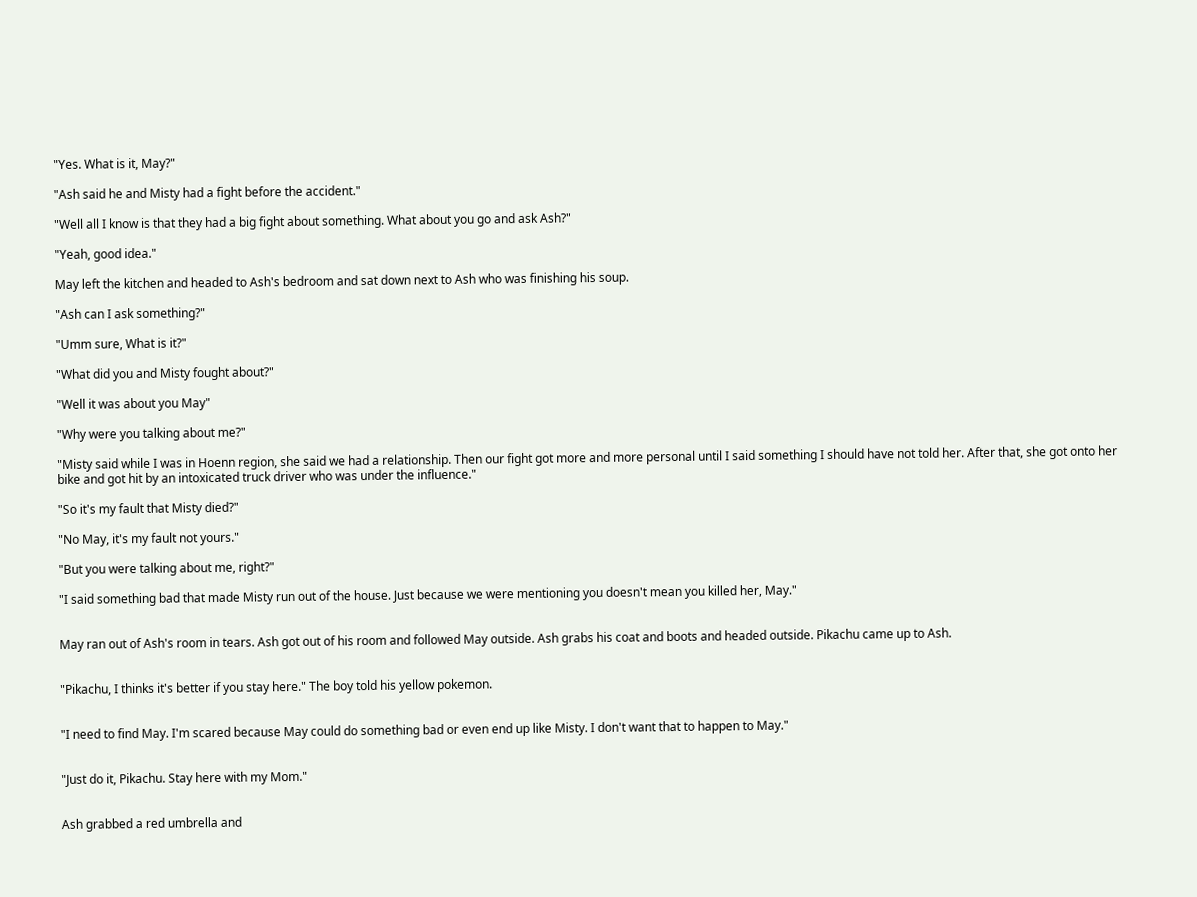"Yes. What is it, May?"

"Ash said he and Misty had a fight before the accident."

"Well all I know is that they had a big fight about something. What about you go and ask Ash?"

"Yeah, good idea."

May left the kitchen and headed to Ash's bedroom and sat down next to Ash who was finishing his soup.

"Ash can I ask something?"

"Umm sure, What is it?"

"What did you and Misty fought about?"

"Well it was about you May"

"Why were you talking about me?"

"Misty said while I was in Hoenn region, she said we had a relationship. Then our fight got more and more personal until I said something I should have not told her. After that, she got onto her bike and got hit by an intoxicated truck driver who was under the influence."

"So it's my fault that Misty died?"

"No May, it's my fault not yours."

"But you were talking about me, right?"

"I said something bad that made Misty run out of the house. Just because we were mentioning you doesn't mean you killed her, May."


May ran out of Ash's room in tears. Ash got out of his room and followed May outside. Ash grabs his coat and boots and headed outside. Pikachu came up to Ash.


"Pikachu, I thinks it's better if you stay here." The boy told his yellow pokemon.


"I need to find May. I'm scared because May could do something bad or even end up like Misty. I don't want that to happen to May."


"Just do it, Pikachu. Stay here with my Mom."


Ash grabbed a red umbrella and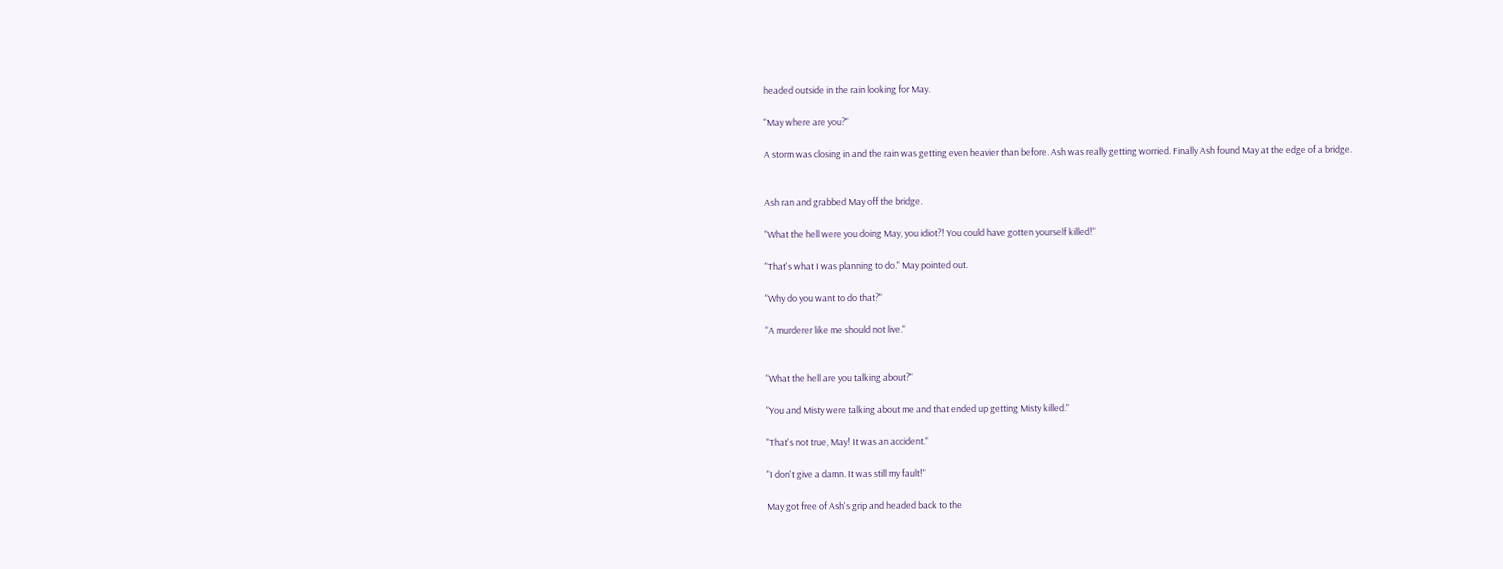headed outside in the rain looking for May.

"May where are you?"

A storm was closing in and the rain was getting even heavier than before. Ash was really getting worried. Finally Ash found May at the edge of a bridge.


Ash ran and grabbed May off the bridge.

"What the hell were you doing May, you idiot?! You could have gotten yourself killed!"

"That's what I was planning to do." May pointed out.

"Why do you want to do that?"

"A murderer like me should not live."


"What the hell are you talking about?"

"You and Misty were talking about me and that ended up getting Misty killed."

"That's not true, May! It was an accident."

"I don't give a damn. It was still my fault!"

May got free of Ash's grip and headed back to the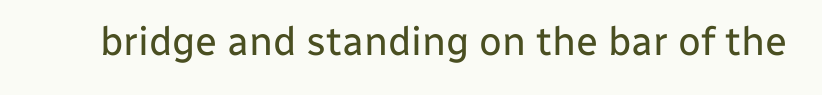bridge and standing on the bar of the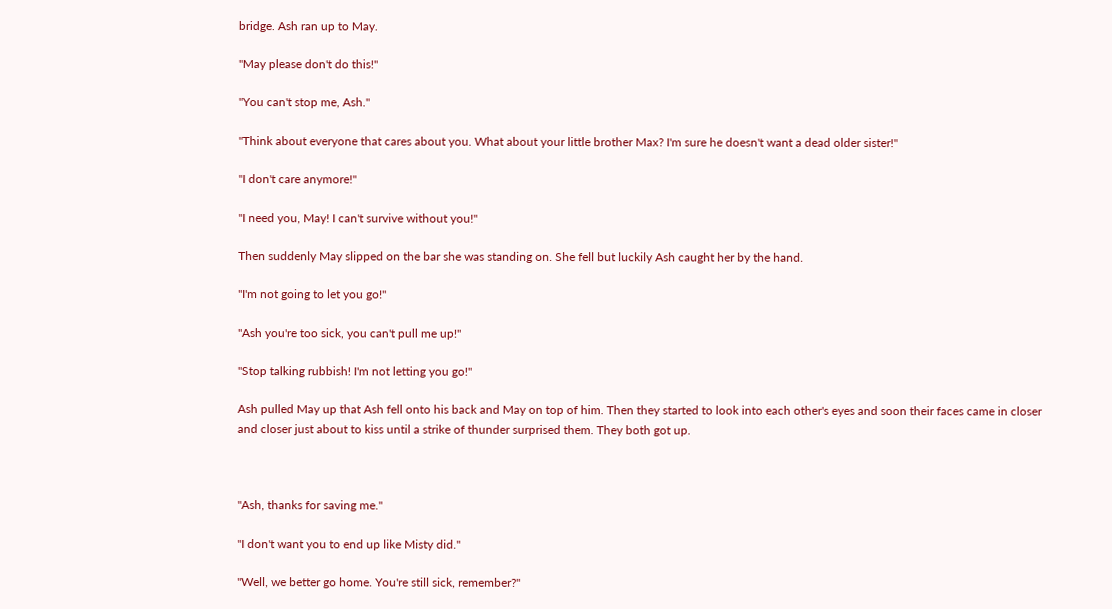bridge. Ash ran up to May.

"May please don't do this!"

"You can't stop me, Ash."

"Think about everyone that cares about you. What about your little brother Max? I'm sure he doesn't want a dead older sister!"

"I don't care anymore!"

"I need you, May! I can't survive without you!"

Then suddenly May slipped on the bar she was standing on. She fell but luckily Ash caught her by the hand.

"I'm not going to let you go!"

"Ash you're too sick, you can't pull me up!"

"Stop talking rubbish! I'm not letting you go!"

Ash pulled May up that Ash fell onto his back and May on top of him. Then they started to look into each other's eyes and soon their faces came in closer and closer just about to kiss until a strike of thunder surprised them. They both got up.



"Ash, thanks for saving me."

"I don't want you to end up like Misty did."

"Well, we better go home. You're still sick, remember?"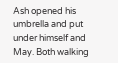Ash opened his umbrella and put under himself and May. Both walking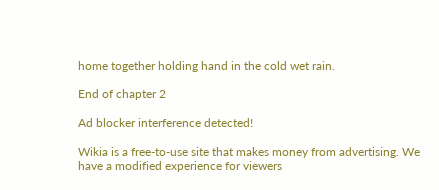home together holding hand in the cold wet rain.

End of chapter 2

Ad blocker interference detected!

Wikia is a free-to-use site that makes money from advertising. We have a modified experience for viewers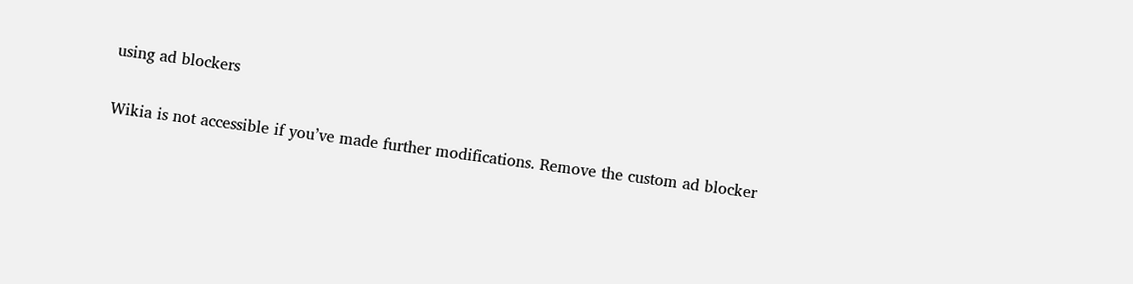using ad blockers

Wikia is not accessible if you’ve made further modifications. Remove the custom ad blocker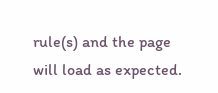rule(s) and the page will load as expected.